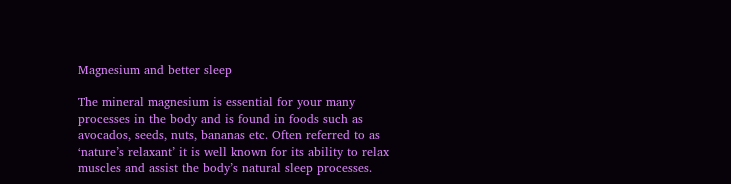Magnesium and better sleep

The mineral magnesium is essential for your many processes in the body and is found in foods such as avocados, seeds, nuts, bananas etc. Often referred to as ‘nature’s relaxant’ it is well known for its ability to relax muscles and assist the body’s natural sleep processes.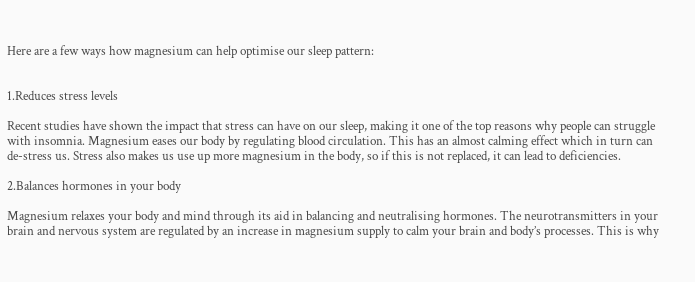Here are a few ways how magnesium can help optimise our sleep pattern:


1.Reduces stress levels

Recent studies have shown the impact that stress can have on our sleep, making it one of the top reasons why people can struggle with insomnia. Magnesium eases our body by regulating blood circulation. This has an almost calming effect which in turn can de-stress us. Stress also makes us use up more magnesium in the body, so if this is not replaced, it can lead to deficiencies.

2.Balances hormones in your body

Magnesium relaxes your body and mind through its aid in balancing and neutralising hormones. The neurotransmitters in your brain and nervous system are regulated by an increase in magnesium supply to calm your brain and body’s processes. This is why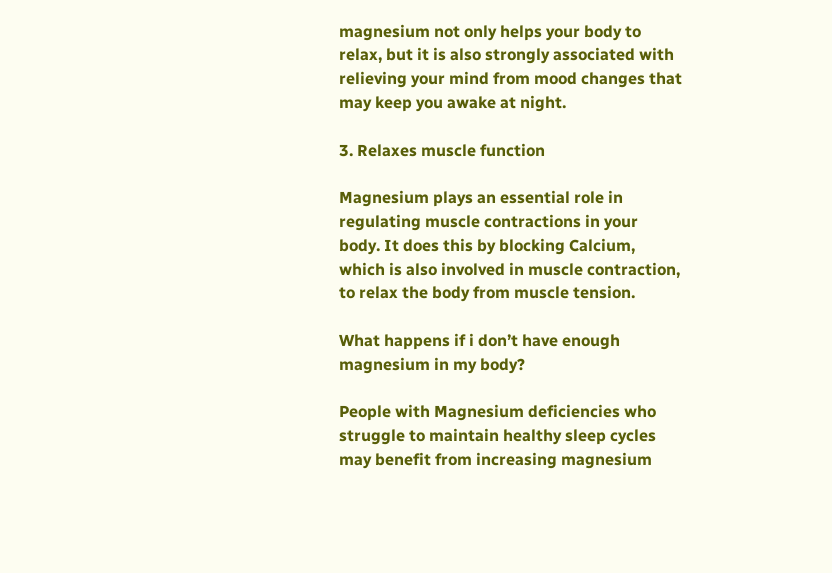magnesium not only helps your body to relax, but it is also strongly associated with relieving your mind from mood changes that may keep you awake at night.

3. Relaxes muscle function

Magnesium plays an essential role in regulating muscle contractions in your body. It does this by blocking Calcium, which is also involved in muscle contraction, to relax the body from muscle tension.

What happens if i don’t have enough magnesium in my body?

People with Magnesium deficiencies who struggle to maintain healthy sleep cycles may benefit from increasing magnesium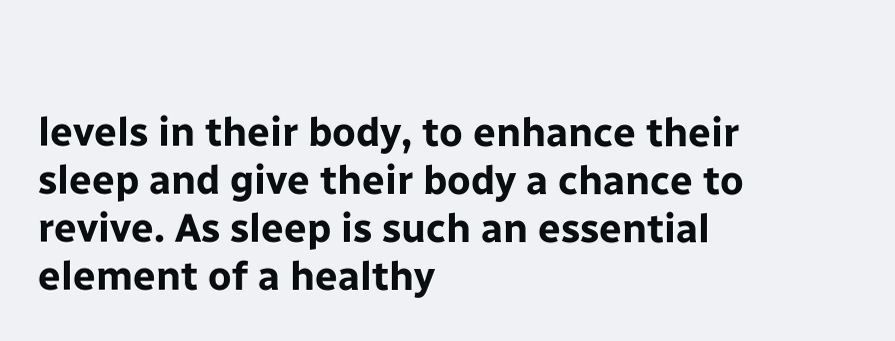levels in their body, to enhance their sleep and give their body a chance to revive. As sleep is such an essential element of a healthy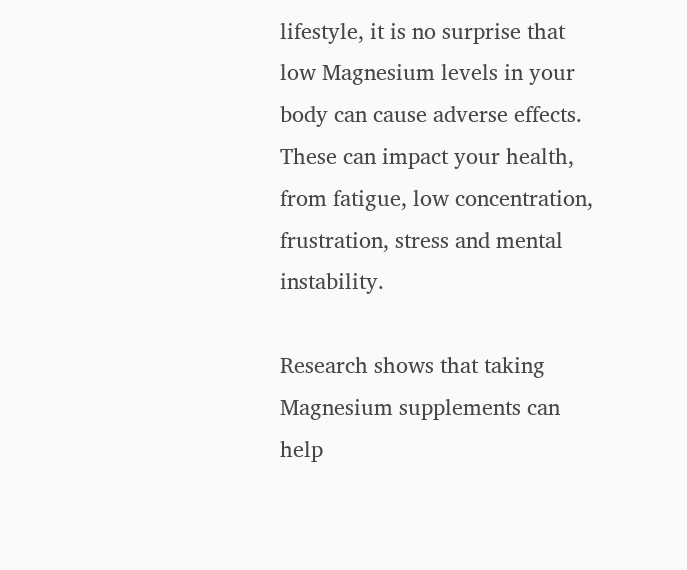lifestyle, it is no surprise that low Magnesium levels in your body can cause adverse effects. These can impact your health, from fatigue, low concentration, frustration, stress and mental instability.

Research shows that taking Magnesium supplements can help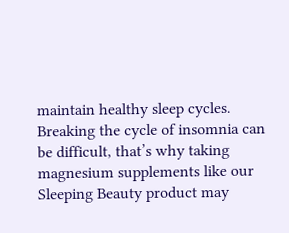maintain healthy sleep cycles. Breaking the cycle of insomnia can be difficult, that’s why taking magnesium supplements like our Sleeping Beauty product may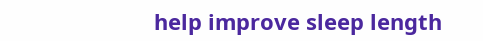help improve sleep length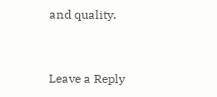and quality.


Leave a Reply